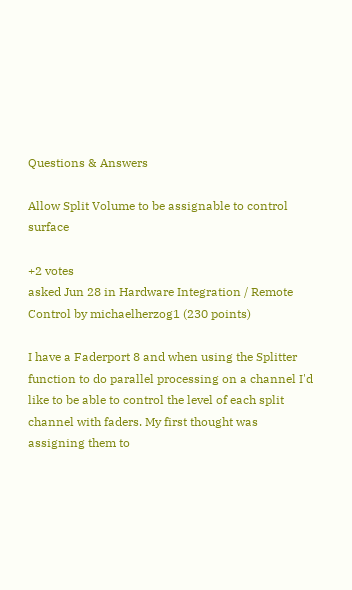Questions & Answers

Allow Split Volume to be assignable to control surface

+2 votes
asked Jun 28 in Hardware Integration / Remote Control by michaelherzog1 (230 points)

I have a Faderport 8 and when using the Splitter function to do parallel processing on a channel I'd like to be able to control the level of each split channel with faders. My first thought was assigning them to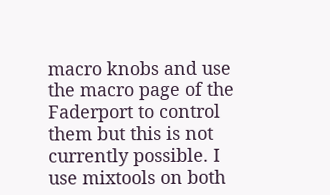macro knobs and use the macro page of the Faderport to control them but this is not currently possible. I use mixtools on both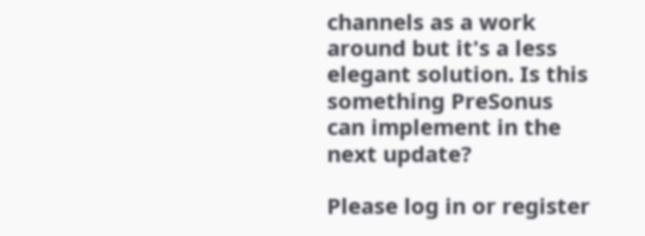channels as a work around but it's a less elegant solution. Is this something PreSonus can implement in the next update?

Please log in or register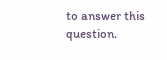to answer this question.